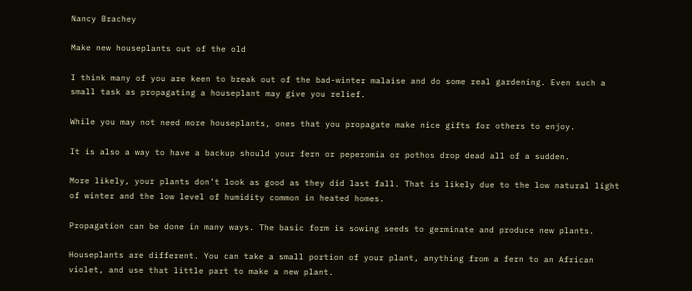Nancy Brachey

Make new houseplants out of the old

I think many of you are keen to break out of the bad-winter malaise and do some real gardening. Even such a small task as propagating a houseplant may give you relief.

While you may not need more houseplants, ones that you propagate make nice gifts for others to enjoy.

It is also a way to have a backup should your fern or peperomia or pothos drop dead all of a sudden.

More likely, your plants don’t look as good as they did last fall. That is likely due to the low natural light of winter and the low level of humidity common in heated homes.

Propagation can be done in many ways. The basic form is sowing seeds to germinate and produce new plants.

Houseplants are different. You can take a small portion of your plant, anything from a fern to an African violet, and use that little part to make a new plant.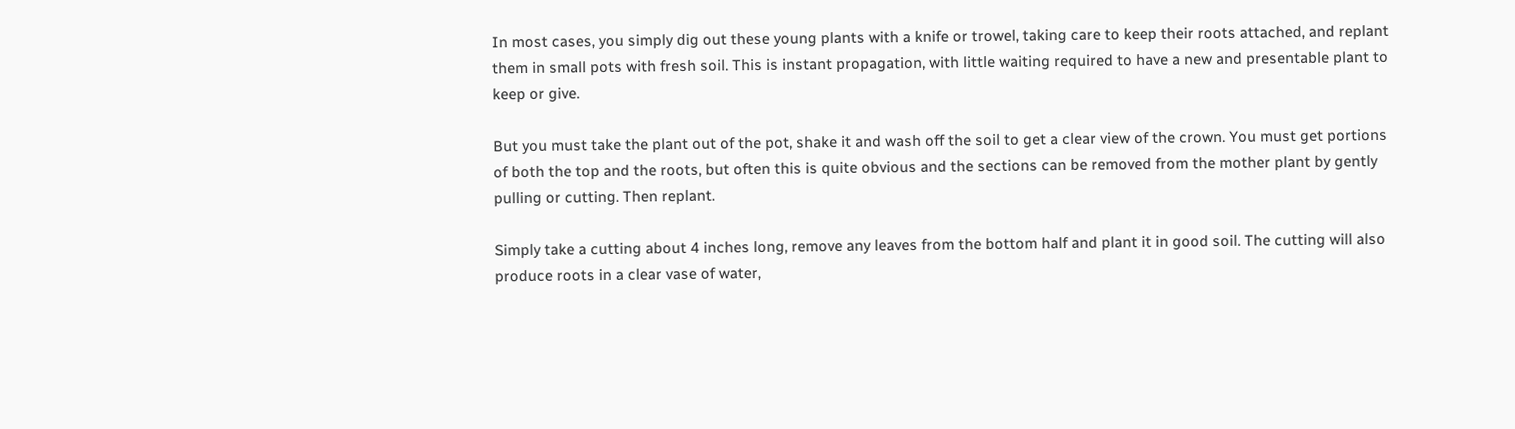In most cases, you simply dig out these young plants with a knife or trowel, taking care to keep their roots attached, and replant them in small pots with fresh soil. This is instant propagation, with little waiting required to have a new and presentable plant to keep or give.

But you must take the plant out of the pot, shake it and wash off the soil to get a clear view of the crown. You must get portions of both the top and the roots, but often this is quite obvious and the sections can be removed from the mother plant by gently pulling or cutting. Then replant.

Simply take a cutting about 4 inches long, remove any leaves from the bottom half and plant it in good soil. The cutting will also produce roots in a clear vase of water,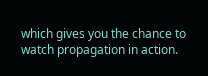which gives you the chance to watch propagation in action.